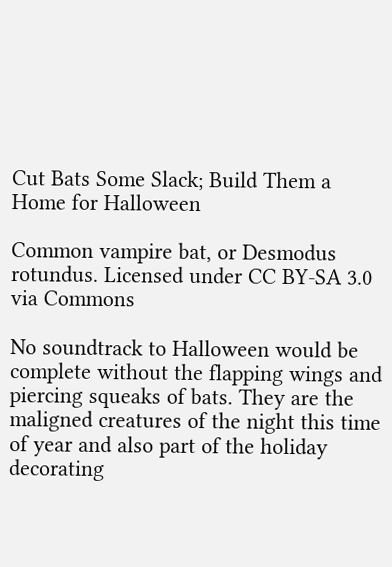Cut Bats Some Slack; Build Them a Home for Halloween

Common vampire bat, or Desmodus rotundus. Licensed under CC BY-SA 3.0 via Commons

No soundtrack to Halloween would be complete without the flapping wings and piercing squeaks of bats. They are the maligned creatures of the night this time of year and also part of the holiday decorating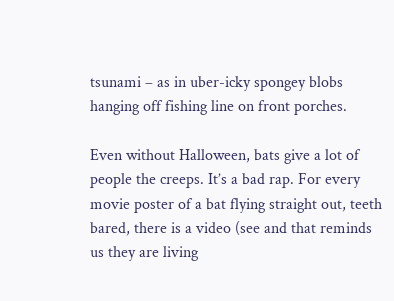tsunami – as in uber-icky spongey blobs hanging off fishing line on front porches.

Even without Halloween, bats give a lot of people the creeps. It’s a bad rap. For every movie poster of a bat flying straight out, teeth bared, there is a video (see and that reminds us they are living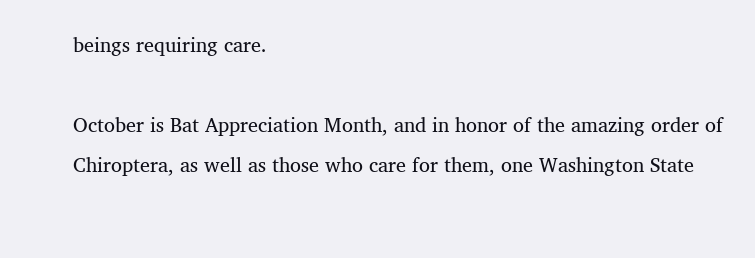beings requiring care.

October is Bat Appreciation Month, and in honor of the amazing order of Chiroptera, as well as those who care for them, one Washington State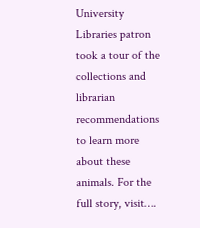University Libraries patron took a tour of the collections and librarian recommendations to learn more about these animals. For the full story, visit….